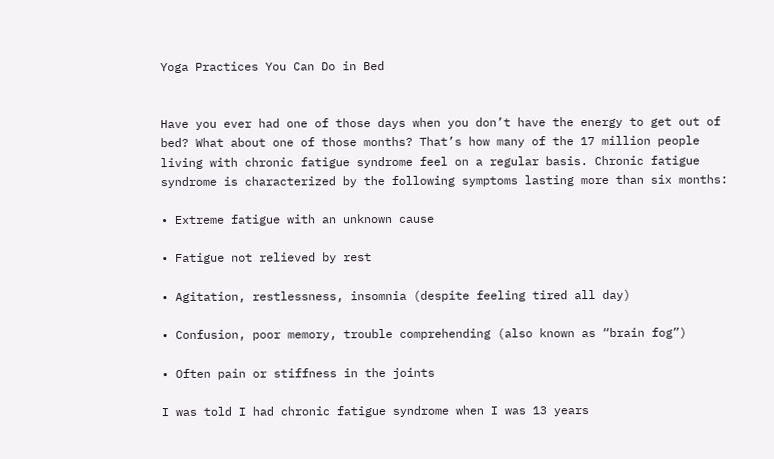Yoga Practices You Can Do in Bed


Have you ever had one of those days when you don’t have the energy to get out of bed? What about one of those months? That’s how many of the 17 million people living with chronic fatigue syndrome feel on a regular basis. Chronic fatigue syndrome is characterized by the following symptoms lasting more than six months:

• Extreme fatigue with an unknown cause

• Fatigue not relieved by rest

• Agitation, restlessness, insomnia (despite feeling tired all day)

• Confusion, poor memory, trouble comprehending (also known as “brain fog”)

• Often pain or stiffness in the joints

I was told I had chronic fatigue syndrome when I was 13 years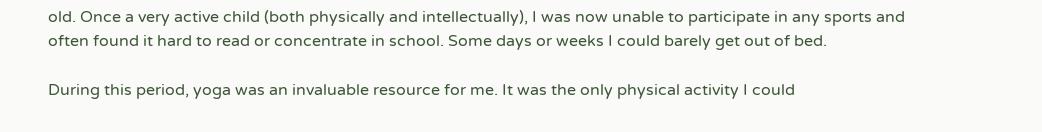old. Once a very active child (both physically and intellectually), I was now unable to participate in any sports and often found it hard to read or concentrate in school. Some days or weeks I could barely get out of bed.

During this period, yoga was an invaluable resource for me. It was the only physical activity I could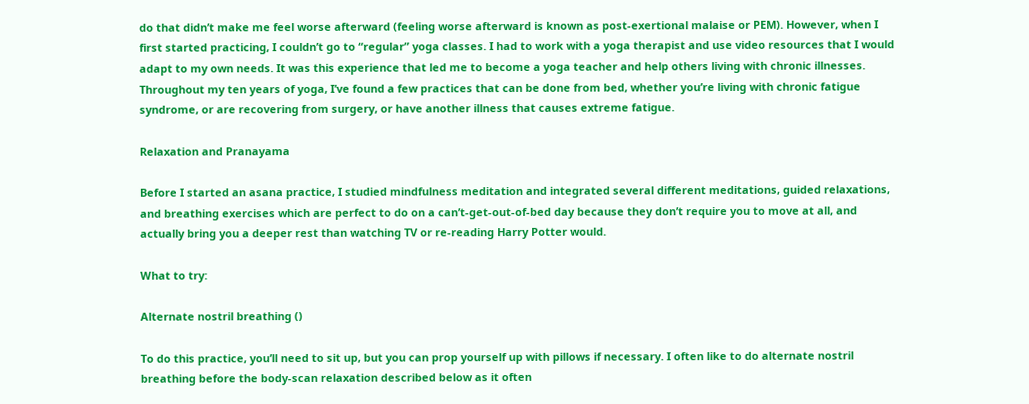do that didn’t make me feel worse afterward (feeling worse afterward is known as post-exertional malaise or PEM). However, when I first started practicing, I couldn’t go to “regular” yoga classes. I had to work with a yoga therapist and use video resources that I would adapt to my own needs. It was this experience that led me to become a yoga teacher and help others living with chronic illnesses. Throughout my ten years of yoga, I’ve found a few practices that can be done from bed, whether you’re living with chronic fatigue syndrome, or are recovering from surgery, or have another illness that causes extreme fatigue.

Relaxation and Pranayama

Before I started an asana practice, I studied mindfulness meditation and integrated several different meditations, guided relaxations, and breathing exercises which are perfect to do on a can’t-get-out-of-bed day because they don’t require you to move at all, and actually bring you a deeper rest than watching TV or re-reading Harry Potter would.

What to try:

Alternate nostril breathing ()

To do this practice, you’ll need to sit up, but you can prop yourself up with pillows if necessary. I often like to do alternate nostril breathing before the body-scan relaxation described below as it often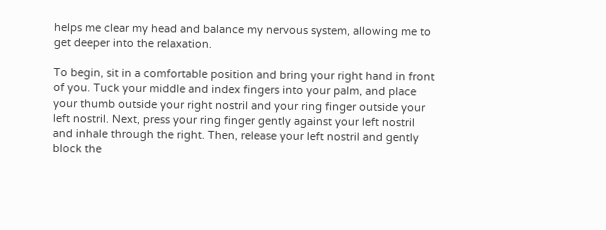helps me clear my head and balance my nervous system, allowing me to get deeper into the relaxation.

To begin, sit in a comfortable position and bring your right hand in front of you. Tuck your middle and index fingers into your palm, and place your thumb outside your right nostril and your ring finger outside your left nostril. Next, press your ring finger gently against your left nostril and inhale through the right. Then, release your left nostril and gently block the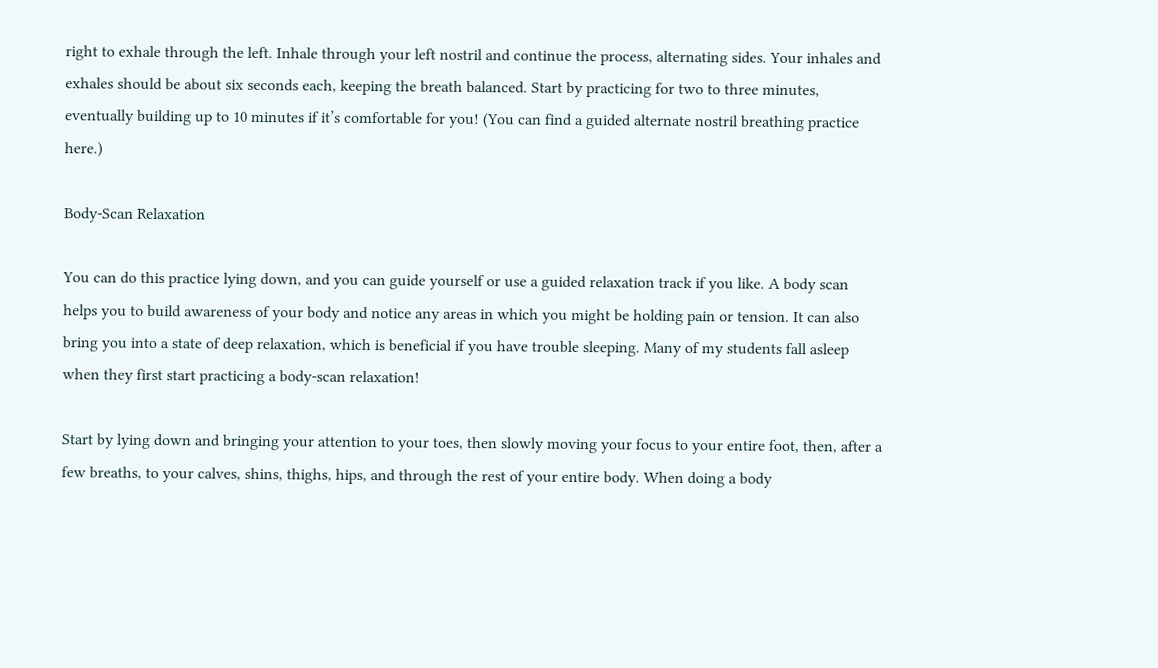right to exhale through the left. Inhale through your left nostril and continue the process, alternating sides. Your inhales and exhales should be about six seconds each, keeping the breath balanced. Start by practicing for two to three minutes, eventually building up to 10 minutes if it’s comfortable for you! (You can find a guided alternate nostril breathing practice here.)

Body-Scan Relaxation

You can do this practice lying down, and you can guide yourself or use a guided relaxation track if you like. A body scan helps you to build awareness of your body and notice any areas in which you might be holding pain or tension. It can also bring you into a state of deep relaxation, which is beneficial if you have trouble sleeping. Many of my students fall asleep when they first start practicing a body-scan relaxation!

Start by lying down and bringing your attention to your toes, then slowly moving your focus to your entire foot, then, after a few breaths, to your calves, shins, thighs, hips, and through the rest of your entire body. When doing a body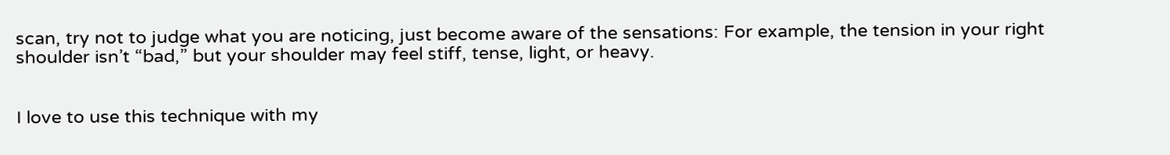scan, try not to judge what you are noticing, just become aware of the sensations: For example, the tension in your right shoulder isn’t “bad,” but your shoulder may feel stiff, tense, light, or heavy.


I love to use this technique with my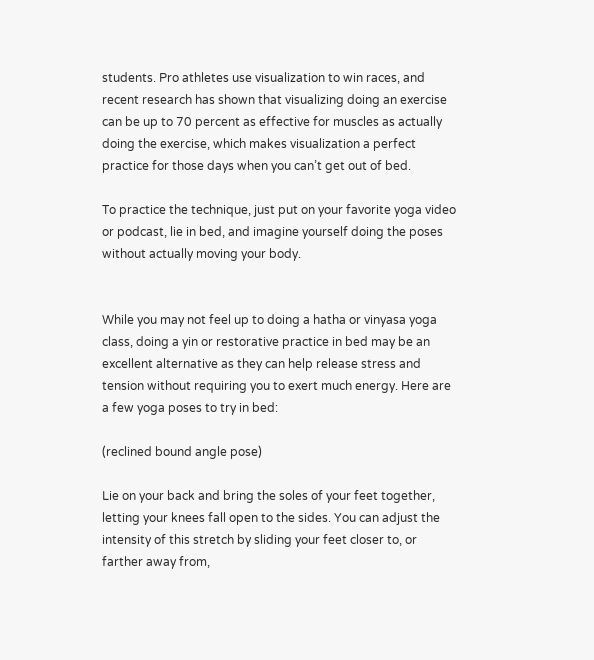students. Pro athletes use visualization to win races, and recent research has shown that visualizing doing an exercise can be up to 70 percent as effective for muscles as actually doing the exercise, which makes visualization a perfect practice for those days when you can’t get out of bed.

To practice the technique, just put on your favorite yoga video or podcast, lie in bed, and imagine yourself doing the poses without actually moving your body.


While you may not feel up to doing a hatha or vinyasa yoga class, doing a yin or restorative practice in bed may be an excellent alternative as they can help release stress and tension without requiring you to exert much energy. Here are a few yoga poses to try in bed:

(reclined bound angle pose)

Lie on your back and bring the soles of your feet together, letting your knees fall open to the sides. You can adjust the intensity of this stretch by sliding your feet closer to, or farther away from,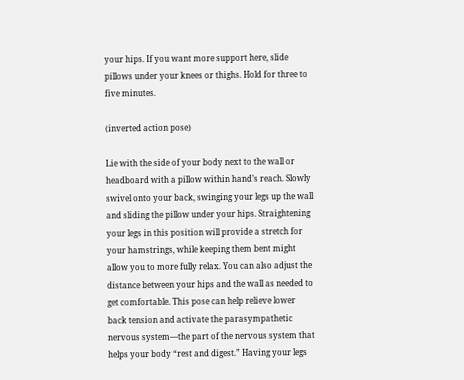your hips. If you want more support here, slide pillows under your knees or thighs. Hold for three to five minutes.

(inverted action pose)

Lie with the side of your body next to the wall or headboard with a pillow within hand’s reach. Slowly swivel onto your back, swinging your legs up the wall and sliding the pillow under your hips. Straightening your legs in this position will provide a stretch for your hamstrings, while keeping them bent might allow you to more fully relax. You can also adjust the distance between your hips and the wall as needed to get comfortable. This pose can help relieve lower back tension and activate the parasympathetic nervous system—the part of the nervous system that helps your body “rest and digest.” Having your legs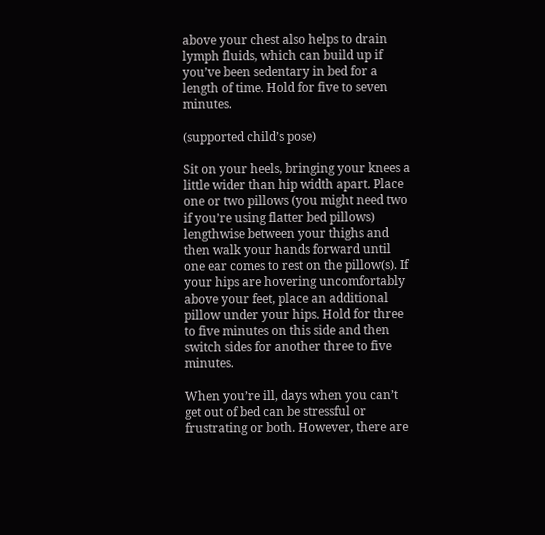above your chest also helps to drain lymph fluids, which can build up if you’ve been sedentary in bed for a length of time. Hold for five to seven minutes.

(supported child’s pose)

Sit on your heels, bringing your knees a little wider than hip width apart. Place one or two pillows (you might need two if you’re using flatter bed pillows) lengthwise between your thighs and then walk your hands forward until one ear comes to rest on the pillow(s). If your hips are hovering uncomfortably above your feet, place an additional pillow under your hips. Hold for three to five minutes on this side and then switch sides for another three to five minutes.

When you’re ill, days when you can’t get out of bed can be stressful or frustrating or both. However, there are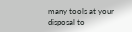many tools at your disposal to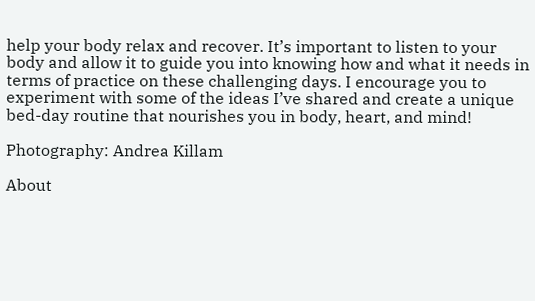help your body relax and recover. It’s important to listen to your body and allow it to guide you into knowing how and what it needs in terms of practice on these challenging days. I encourage you to experiment with some of the ideas I’ve shared and create a unique bed-day routine that nourishes you in body, heart, and mind!

Photography: Andrea Killam

About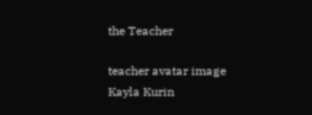the Teacher

teacher avatar image
Kayla Kurin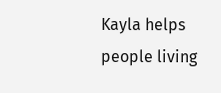Kayla helps people living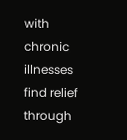with chronic illnesses find relief through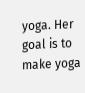yoga. Her goal is to make yoga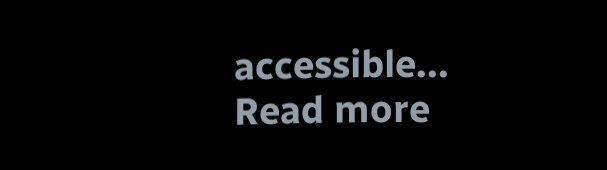accessible... Read more